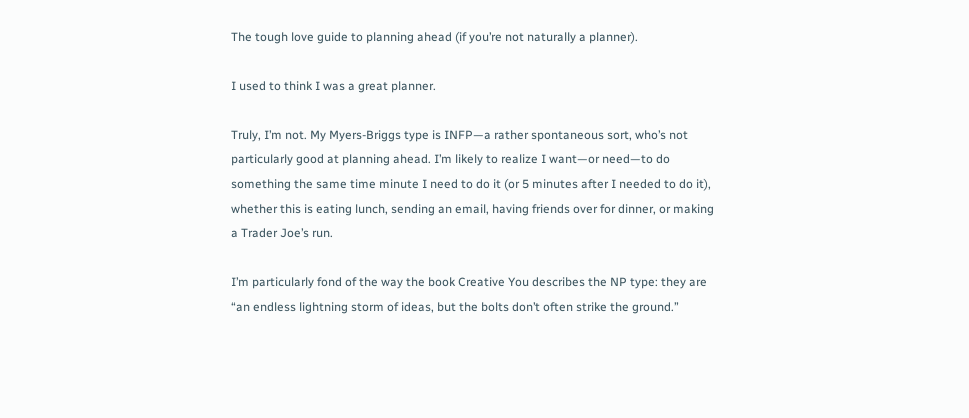The tough love guide to planning ahead (if you’re not naturally a planner).

I used to think I was a great planner.

Truly, I’m not. My Myers-Briggs type is INFP—a rather spontaneous sort, who’s not particularly good at planning ahead. I’m likely to realize I want—or need—to do something the same time minute I need to do it (or 5 minutes after I needed to do it), whether this is eating lunch, sending an email, having friends over for dinner, or making a Trader Joe’s run.

I’m particularly fond of the way the book Creative You describes the NP type: they are “an endless lightning storm of ideas, but the bolts don’t often strike the ground.”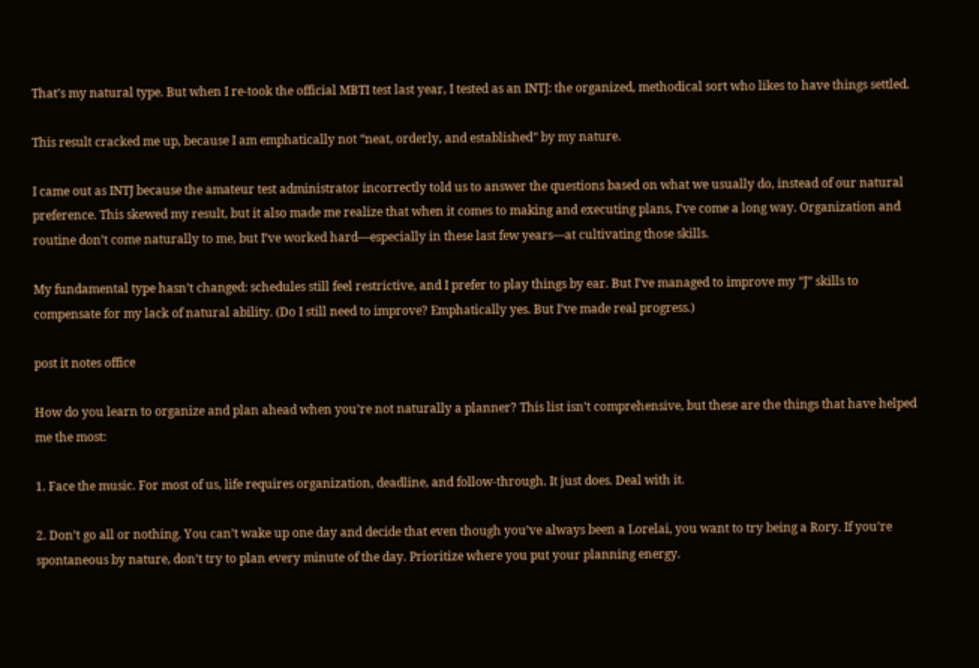That’s my natural type. But when I re-took the official MBTI test last year, I tested as an INTJ: the organized, methodical sort who likes to have things settled.

This result cracked me up, because I am emphatically not “neat, orderly, and established” by my nature.

I came out as INTJ because the amateur test administrator incorrectly told us to answer the questions based on what we usually do, instead of our natural preference. This skewed my result, but it also made me realize that when it comes to making and executing plans, I’ve come a long way. Organization and routine don’t come naturally to me, but I’ve worked hard—especially in these last few years—at cultivating those skills.

My fundamental type hasn’t changed: schedules still feel restrictive, and I prefer to play things by ear. But I’ve managed to improve my “J” skills to compensate for my lack of natural ability. (Do I still need to improve? Emphatically yes. But I’ve made real progress.)

post it notes office

How do you learn to organize and plan ahead when you’re not naturally a planner? This list isn’t comprehensive, but these are the things that have helped me the most:

1. Face the music. For most of us, life requires organization, deadline, and follow-through. It just does. Deal with it.

2. Don’t go all or nothing. You can’t wake up one day and decide that even though you’ve always been a Lorelai, you want to try being a Rory. If you’re spontaneous by nature, don’t try to plan every minute of the day. Prioritize where you put your planning energy.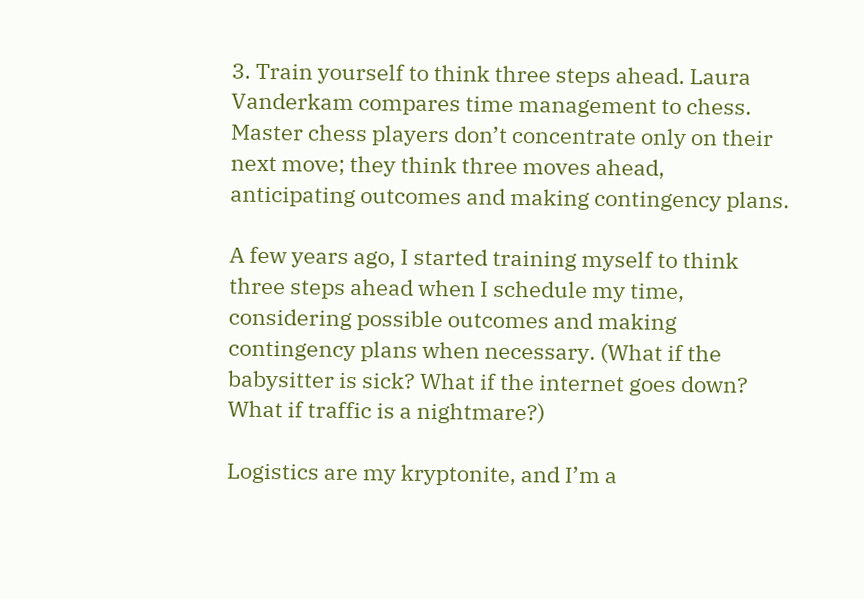3. Train yourself to think three steps ahead. Laura Vanderkam compares time management to chess. Master chess players don’t concentrate only on their next move; they think three moves ahead, anticipating outcomes and making contingency plans.

A few years ago, I started training myself to think three steps ahead when I schedule my time, considering possible outcomes and making contingency plans when necessary. (What if the babysitter is sick? What if the internet goes down? What if traffic is a nightmare?)

Logistics are my kryptonite, and I’m a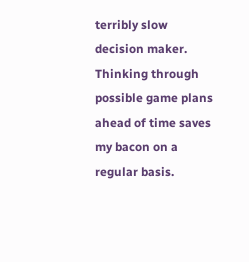terribly slow decision maker. Thinking through possible game plans ahead of time saves my bacon on a regular basis.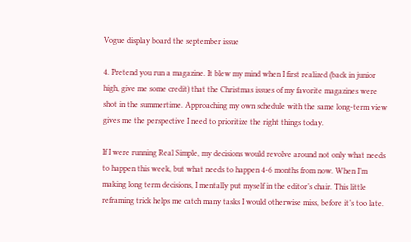Vogue display board the september issue

4. Pretend you run a magazine. It blew my mind when I first realized (back in junior high, give me some credit) that the Christmas issues of my favorite magazines were shot in the summertime. Approaching my own schedule with the same long-term view gives me the perspective I need to prioritize the right things today.

If I were running Real Simple, my decisions would revolve around not only what needs to happen this week, but what needs to happen 4-6 months from now. When I’m making long term decisions, I mentally put myself in the editor’s chair. This little reframing trick helps me catch many tasks I would otherwise miss, before it’s too late.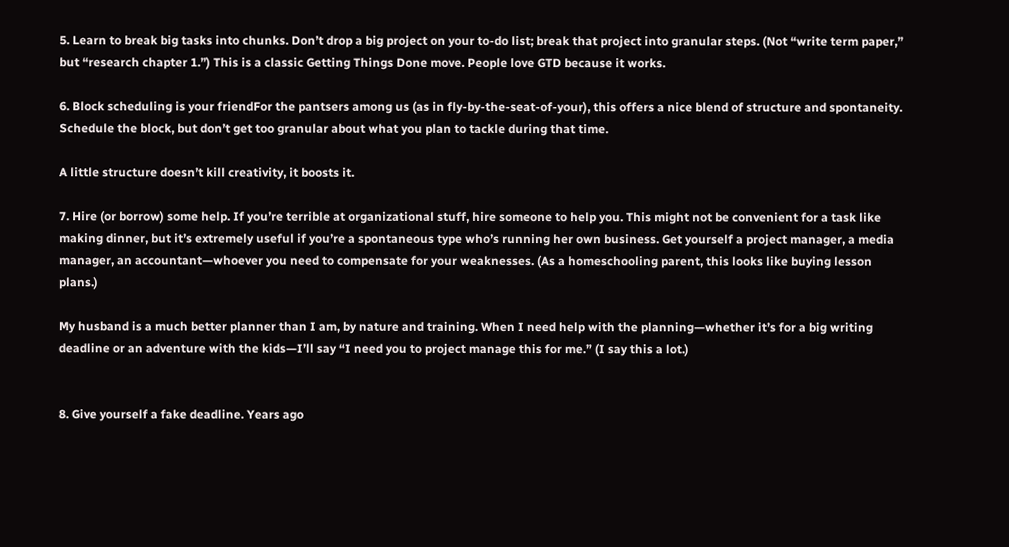5. Learn to break big tasks into chunks. Don’t drop a big project on your to-do list; break that project into granular steps. (Not “write term paper,” but “research chapter 1.”) This is a classic Getting Things Done move. People love GTD because it works.

6. Block scheduling is your friendFor the pantsers among us (as in fly-by-the-seat-of-your), this offers a nice blend of structure and spontaneity. Schedule the block, but don’t get too granular about what you plan to tackle during that time.

A little structure doesn’t kill creativity, it boosts it.

7. Hire (or borrow) some help. If you’re terrible at organizational stuff, hire someone to help you. This might not be convenient for a task like making dinner, but it’s extremely useful if you’re a spontaneous type who’s running her own business. Get yourself a project manager, a media manager, an accountant—whoever you need to compensate for your weaknesses. (As a homeschooling parent, this looks like buying lesson plans.)

My husband is a much better planner than I am, by nature and training. When I need help with the planning—whether it’s for a big writing deadline or an adventure with the kids—I’ll say “I need you to project manage this for me.” (I say this a lot.)


8. Give yourself a fake deadline. Years ago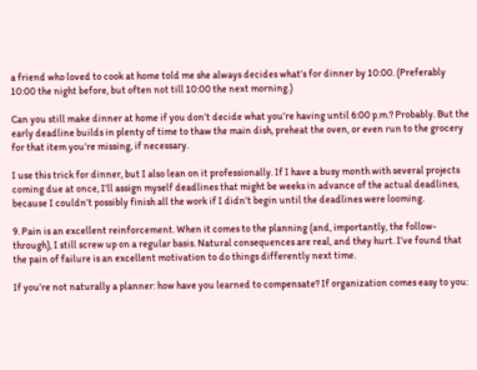a friend who loved to cook at home told me she always decides what’s for dinner by 10:00. (Preferably 10:00 the night before, but often not till 10:00 the next morning.)

Can you still make dinner at home if you don’t decide what you’re having until 6:00 p.m.? Probably. But the early deadline builds in plenty of time to thaw the main dish, preheat the oven, or even run to the grocery for that item you’re missing, if necessary.

I use this trick for dinner, but I also lean on it professionally. If I have a busy month with several projects coming due at once, I’ll assign myself deadlines that might be weeks in advance of the actual deadlines, because I couldn’t possibly finish all the work if I didn’t begin until the deadlines were looming.

9. Pain is an excellent reinforcement. When it comes to the planning (and, importantly, the follow-through), I still screw up on a regular basis. Natural consequences are real, and they hurt. I’ve found that the pain of failure is an excellent motivation to do things differently next time.

If you’re not naturally a planner: how have you learned to compensate? If organization comes easy to you: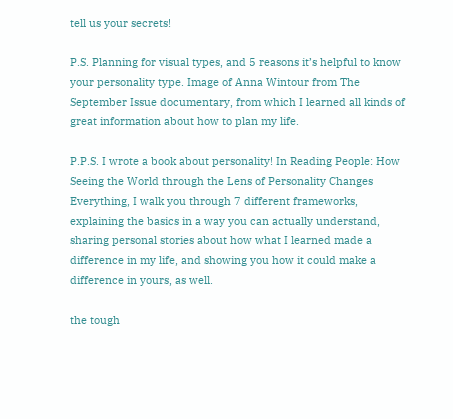tell us your secrets!

P.S. Planning for visual types, and 5 reasons it’s helpful to know your personality type. Image of Anna Wintour from The September Issue documentary, from which I learned all kinds of great information about how to plan my life.

P.P.S. I wrote a book about personality! In Reading People: How Seeing the World through the Lens of Personality Changes Everything, I walk you through 7 different frameworks, explaining the basics in a way you can actually understand, sharing personal stories about how what I learned made a difference in my life, and showing you how it could make a difference in yours, as well.

the tough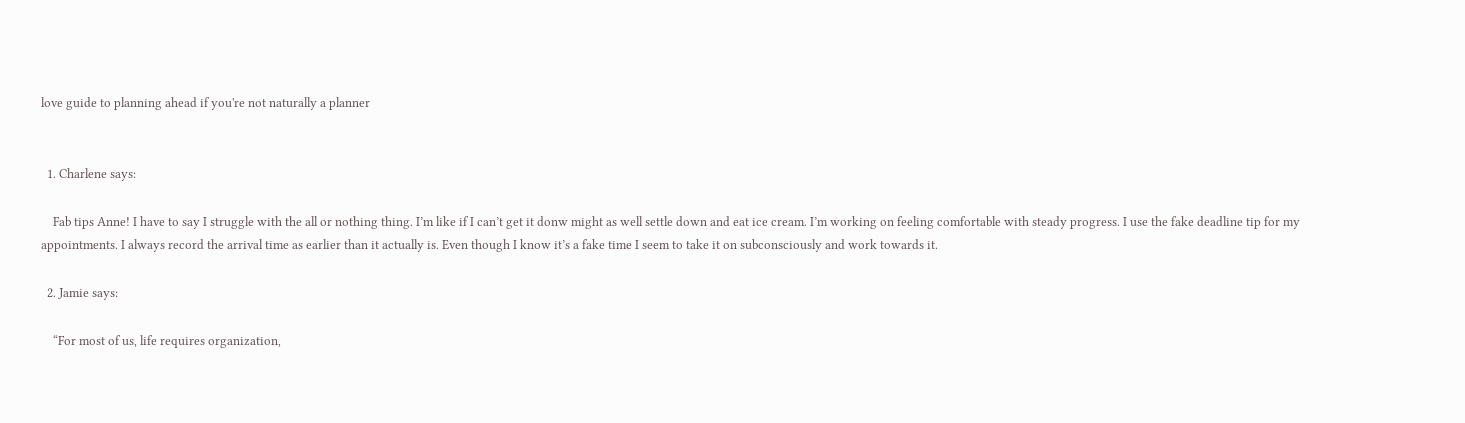love guide to planning ahead if you're not naturally a planner


  1. Charlene says:

    Fab tips Anne! I have to say I struggle with the all or nothing thing. I’m like if I can’t get it donw might as well settle down and eat ice cream. I’m working on feeling comfortable with steady progress. I use the fake deadline tip for my appointments. I always record the arrival time as earlier than it actually is. Even though I know it’s a fake time I seem to take it on subconsciously and work towards it.

  2. Jamie says:

    “For most of us, life requires organization,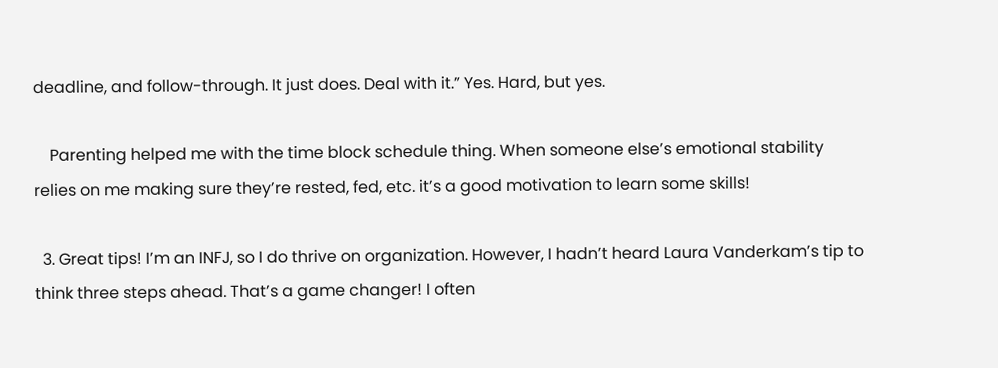deadline, and follow-through. It just does. Deal with it.” Yes. Hard, but yes.

    Parenting helped me with the time block schedule thing. When someone else’s emotional stability relies on me making sure they’re rested, fed, etc. it’s a good motivation to learn some skills!

  3. Great tips! I’m an INFJ, so I do thrive on organization. However, I hadn’t heard Laura Vanderkam’s tip to think three steps ahead. That’s a game changer! I often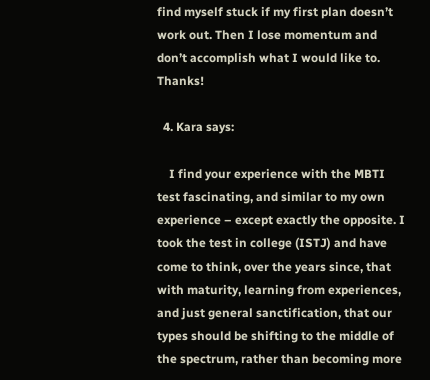find myself stuck if my first plan doesn’t work out. Then I lose momentum and don’t accomplish what I would like to. Thanks!

  4. Kara says:

    I find your experience with the MBTI test fascinating, and similar to my own experience – except exactly the opposite. I took the test in college (ISTJ) and have come to think, over the years since, that with maturity, learning from experiences, and just general sanctification, that our types should be shifting to the middle of the spectrum, rather than becoming more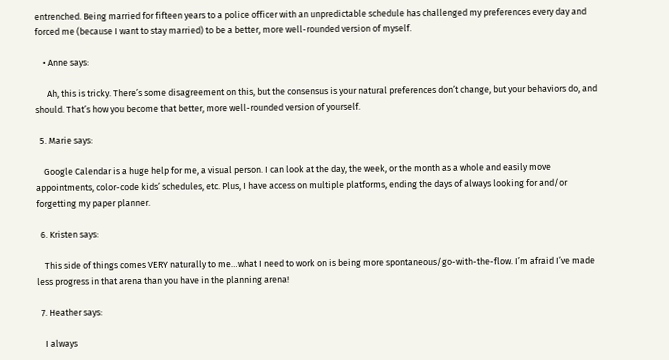entrenched. Being married for fifteen years to a police officer with an unpredictable schedule has challenged my preferences every day and forced me (because I want to stay married) to be a better, more well-rounded version of myself.

    • Anne says:

      Ah, this is tricky. There’s some disagreement on this, but the consensus is your natural preferences don’t change, but your behaviors do, and should. That’s how you become that better, more well-rounded version of yourself.

  5. Marie says:

    Google Calendar is a huge help for me, a visual person. I can look at the day, the week, or the month as a whole and easily move appointments, color-code kids’ schedules, etc. Plus, I have access on multiple platforms, ending the days of always looking for and/or forgetting my paper planner.

  6. Kristen says:

    This side of things comes VERY naturally to me…what I need to work on is being more spontaneous/go-with-the-flow. I’m afraid I’ve made less progress in that arena than you have in the planning arena!

  7. Heather says:

    I always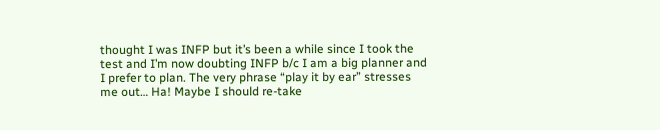thought I was INFP but it’s been a while since I took the test and I’m now doubting INFP b/c I am a big planner and I prefer to plan. The very phrase “play it by ear” stresses me out… Ha! Maybe I should re-take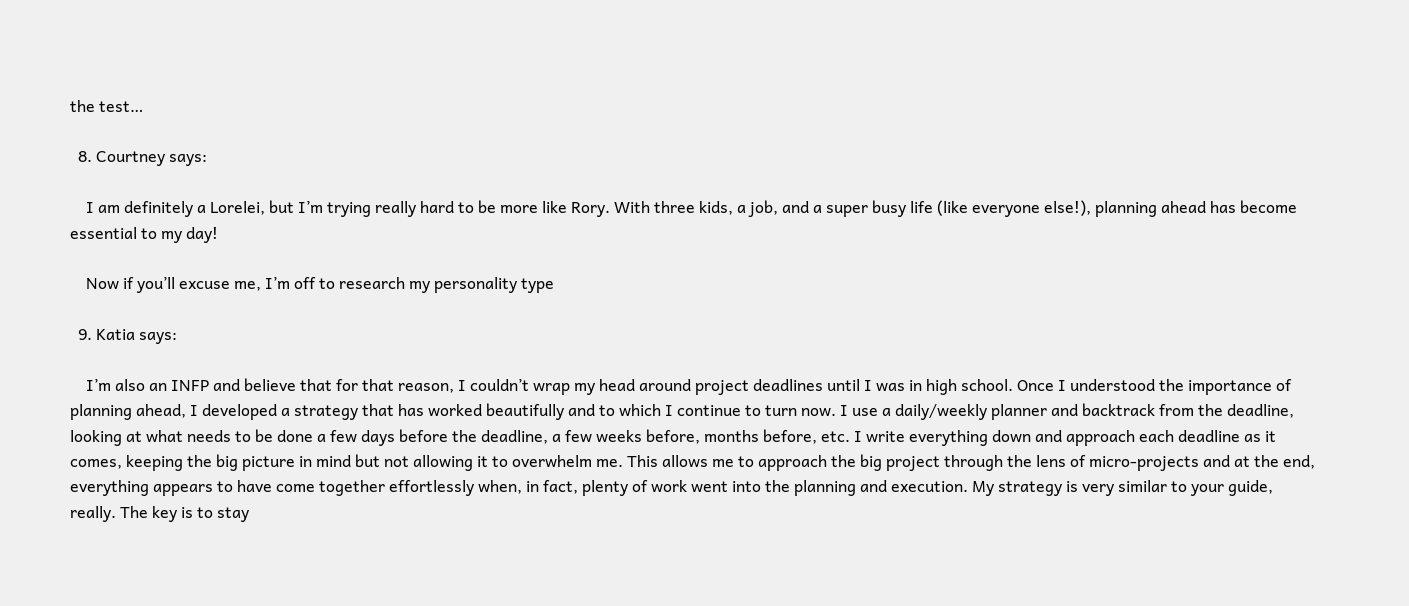the test…

  8. Courtney says:

    I am definitely a Lorelei, but I’m trying really hard to be more like Rory. With three kids, a job, and a super busy life (like everyone else!), planning ahead has become essential to my day!

    Now if you’ll excuse me, I’m off to research my personality type

  9. Katia says:

    I’m also an INFP and believe that for that reason, I couldn’t wrap my head around project deadlines until I was in high school. Once I understood the importance of planning ahead, I developed a strategy that has worked beautifully and to which I continue to turn now. I use a daily/weekly planner and backtrack from the deadline, looking at what needs to be done a few days before the deadline, a few weeks before, months before, etc. I write everything down and approach each deadline as it comes, keeping the big picture in mind but not allowing it to overwhelm me. This allows me to approach the big project through the lens of micro-projects and at the end, everything appears to have come together effortlessly when, in fact, plenty of work went into the planning and execution. My strategy is very similar to your guide, really. The key is to stay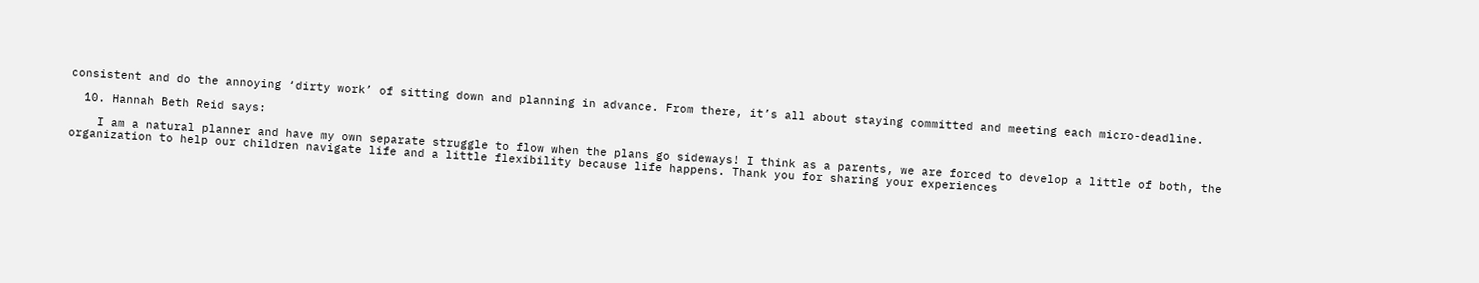consistent and do the annoying ‘dirty work’ of sitting down and planning in advance. From there, it’s all about staying committed and meeting each micro-deadline.

  10. Hannah Beth Reid says:

    I am a natural planner and have my own separate struggle to flow when the plans go sideways! I think as a parents, we are forced to develop a little of both, the organization to help our children navigate life and a little flexibility because life happens. Thank you for sharing your experiences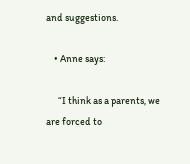and suggestions.

    • Anne says:

      “I think as a parents, we are forced to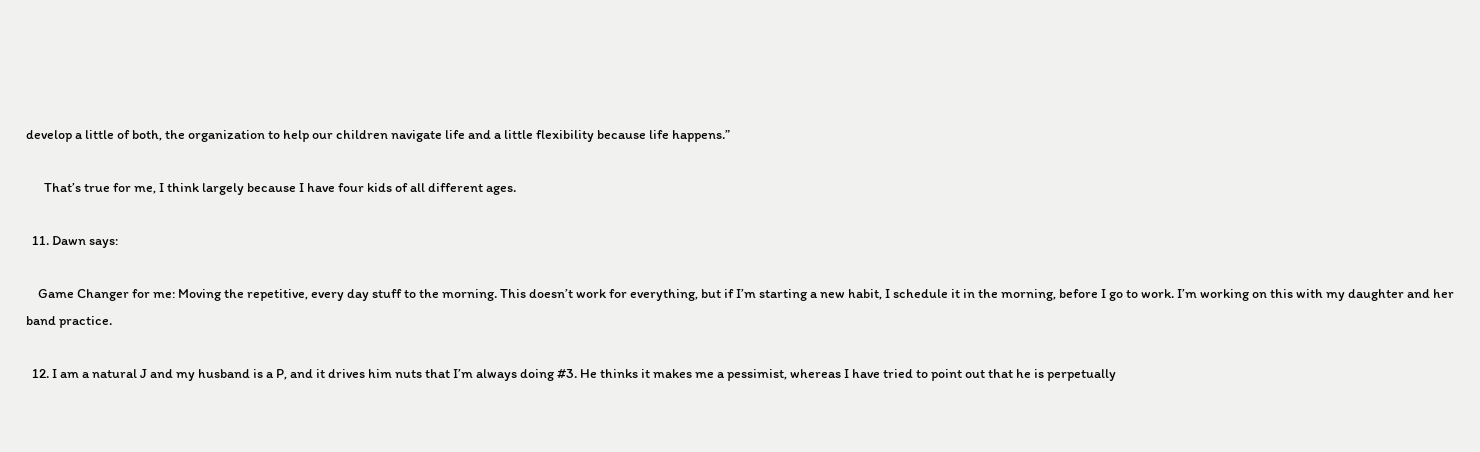develop a little of both, the organization to help our children navigate life and a little flexibility because life happens.”

      That’s true for me, I think largely because I have four kids of all different ages.

  11. Dawn says:

    Game Changer for me: Moving the repetitive, every day stuff to the morning. This doesn’t work for everything, but if I’m starting a new habit, I schedule it in the morning, before I go to work. I’m working on this with my daughter and her band practice.

  12. I am a natural J and my husband is a P, and it drives him nuts that I’m always doing #3. He thinks it makes me a pessimist, whereas I have tried to point out that he is perpetually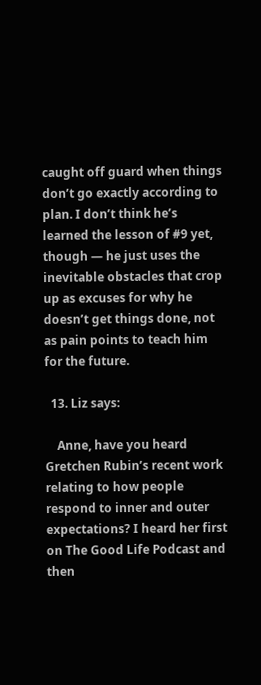caught off guard when things don’t go exactly according to plan. I don’t think he’s learned the lesson of #9 yet, though — he just uses the inevitable obstacles that crop up as excuses for why he doesn’t get things done, not as pain points to teach him for the future.

  13. Liz says:

    Anne, have you heard Gretchen Rubin’s recent work relating to how people respond to inner and outer expectations? I heard her first on The Good Life Podcast and then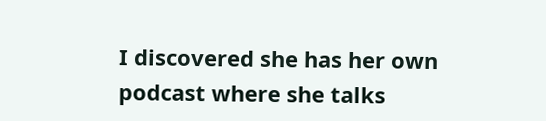I discovered she has her own podcast where she talks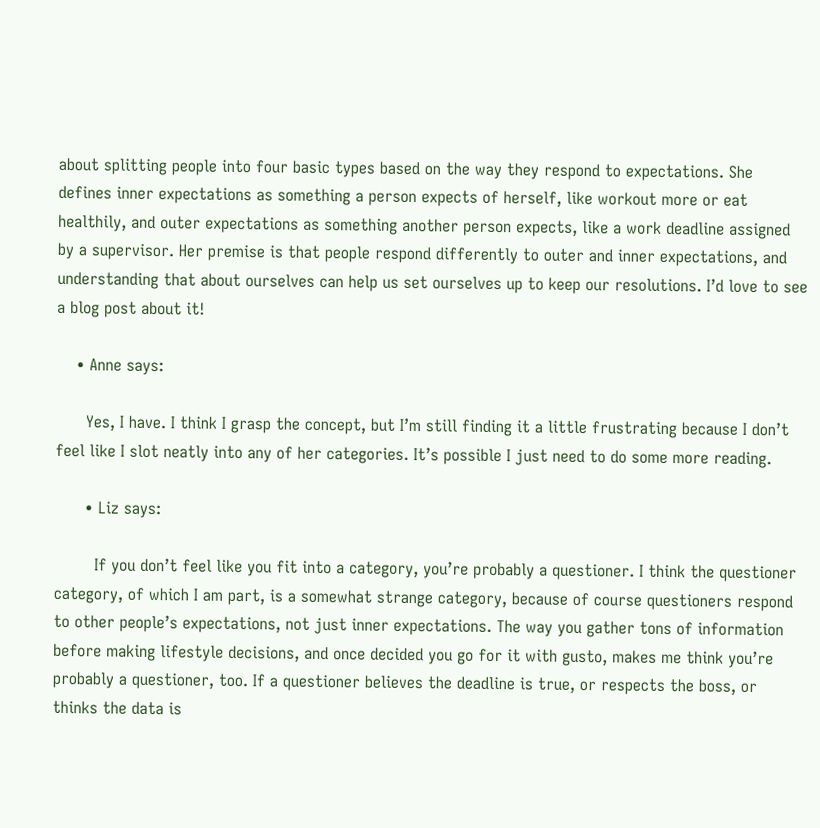about splitting people into four basic types based on the way they respond to expectations. She defines inner expectations as something a person expects of herself, like workout more or eat healthily, and outer expectations as something another person expects, like a work deadline assigned by a supervisor. Her premise is that people respond differently to outer and inner expectations, and understanding that about ourselves can help us set ourselves up to keep our resolutions. I’d love to see a blog post about it!

    • Anne says:

      Yes, I have. I think I grasp the concept, but I’m still finding it a little frustrating because I don’t feel like I slot neatly into any of her categories. It’s possible I just need to do some more reading.

      • Liz says:

        If you don’t feel like you fit into a category, you’re probably a questioner. I think the questioner category, of which I am part, is a somewhat strange category, because of course questioners respond to other people’s expectations, not just inner expectations. The way you gather tons of information before making lifestyle decisions, and once decided you go for it with gusto, makes me think you’re probably a questioner, too. If a questioner believes the deadline is true, or respects the boss, or thinks the data is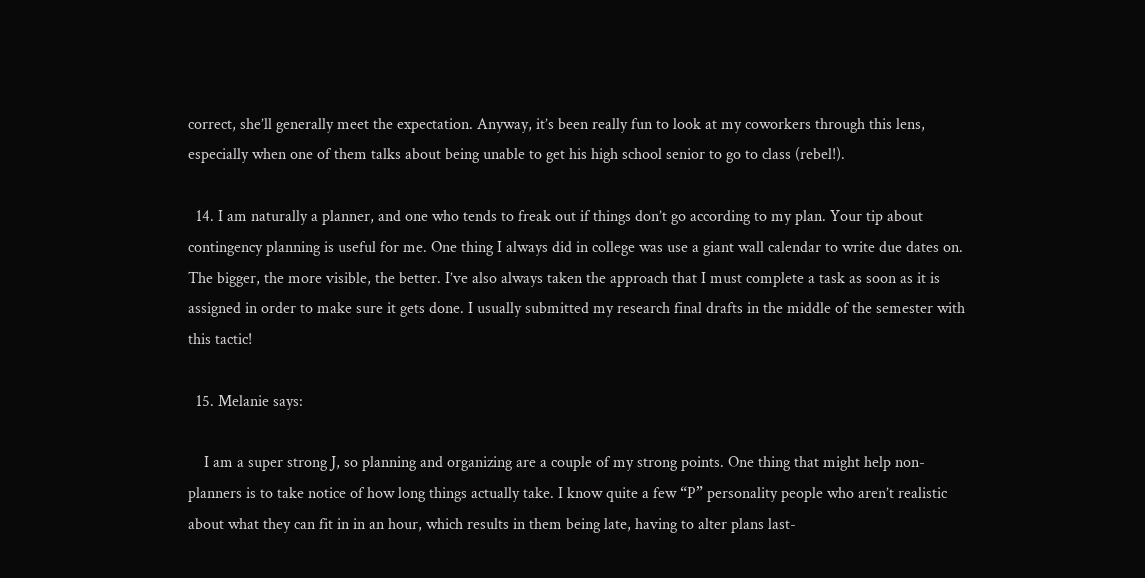correct, she’ll generally meet the expectation. Anyway, it’s been really fun to look at my coworkers through this lens, especially when one of them talks about being unable to get his high school senior to go to class (rebel!).

  14. I am naturally a planner, and one who tends to freak out if things don’t go according to my plan. Your tip about contingency planning is useful for me. One thing I always did in college was use a giant wall calendar to write due dates on. The bigger, the more visible, the better. I’ve also always taken the approach that I must complete a task as soon as it is assigned in order to make sure it gets done. I usually submitted my research final drafts in the middle of the semester with this tactic!

  15. Melanie says:

    I am a super strong J, so planning and organizing are a couple of my strong points. One thing that might help non-planners is to take notice of how long things actually take. I know quite a few “P” personality people who aren’t realistic about what they can fit in in an hour, which results in them being late, having to alter plans last-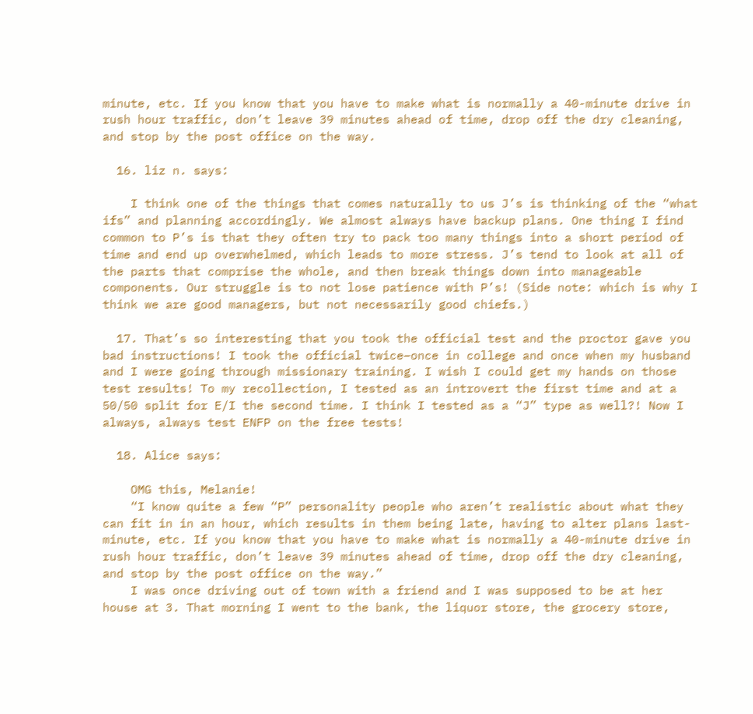minute, etc. If you know that you have to make what is normally a 40-minute drive in rush hour traffic, don’t leave 39 minutes ahead of time, drop off the dry cleaning, and stop by the post office on the way.

  16. liz n. says:

    I think one of the things that comes naturally to us J’s is thinking of the “what ifs” and planning accordingly. We almost always have backup plans. One thing I find common to P’s is that they often try to pack too many things into a short period of time and end up overwhelmed, which leads to more stress. J’s tend to look at all of the parts that comprise the whole, and then break things down into manageable components. Our struggle is to not lose patience with P’s! (Side note: which is why I think we are good managers, but not necessarily good chiefs.)

  17. That’s so interesting that you took the official test and the proctor gave you bad instructions! I took the official twice–once in college and once when my husband and I were going through missionary training. I wish I could get my hands on those test results! To my recollection, I tested as an introvert the first time and at a 50/50 split for E/I the second time. I think I tested as a “J” type as well?! Now I always, always test ENFP on the free tests!

  18. Alice says:

    OMG this, Melanie!
    “I know quite a few “P” personality people who aren’t realistic about what they can fit in in an hour, which results in them being late, having to alter plans last-minute, etc. If you know that you have to make what is normally a 40-minute drive in rush hour traffic, don’t leave 39 minutes ahead of time, drop off the dry cleaning, and stop by the post office on the way.”
    I was once driving out of town with a friend and I was supposed to be at her house at 3. That morning I went to the bank, the liquor store, the grocery store,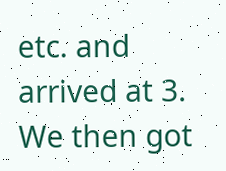etc. and arrived at 3. We then got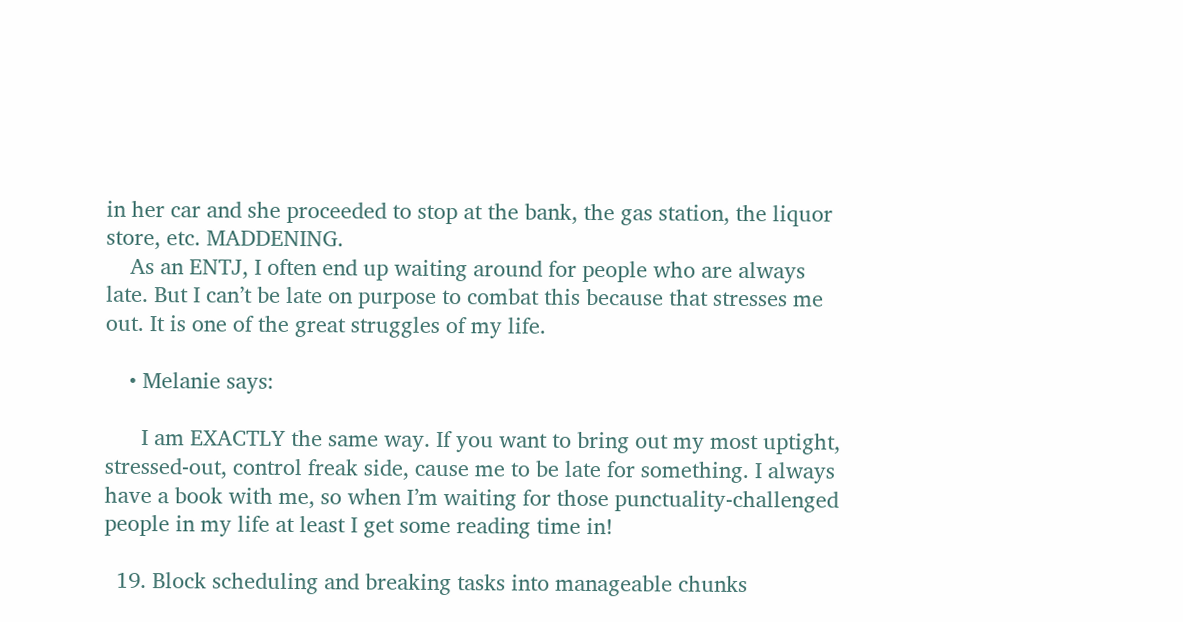in her car and she proceeded to stop at the bank, the gas station, the liquor store, etc. MADDENING.
    As an ENTJ, I often end up waiting around for people who are always late. But I can’t be late on purpose to combat this because that stresses me out. It is one of the great struggles of my life.

    • Melanie says:

      I am EXACTLY the same way. If you want to bring out my most uptight, stressed-out, control freak side, cause me to be late for something. I always have a book with me, so when I’m waiting for those punctuality-challenged people in my life at least I get some reading time in!

  19. Block scheduling and breaking tasks into manageable chunks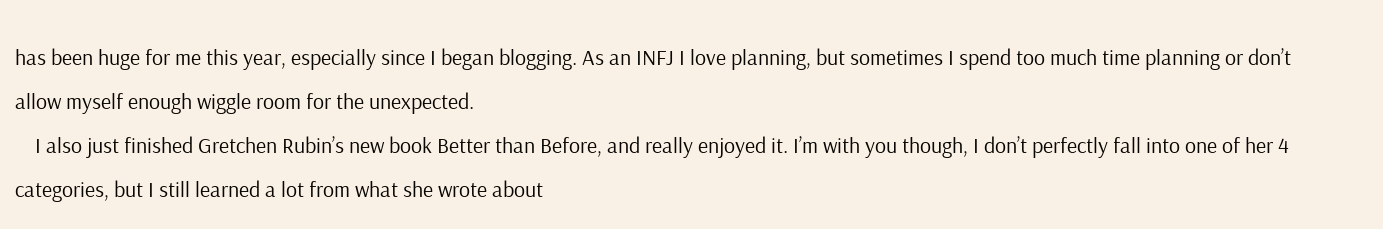has been huge for me this year, especially since I began blogging. As an INFJ I love planning, but sometimes I spend too much time planning or don’t allow myself enough wiggle room for the unexpected.
    I also just finished Gretchen Rubin’s new book Better than Before, and really enjoyed it. I’m with you though, I don’t perfectly fall into one of her 4 categories, but I still learned a lot from what she wrote about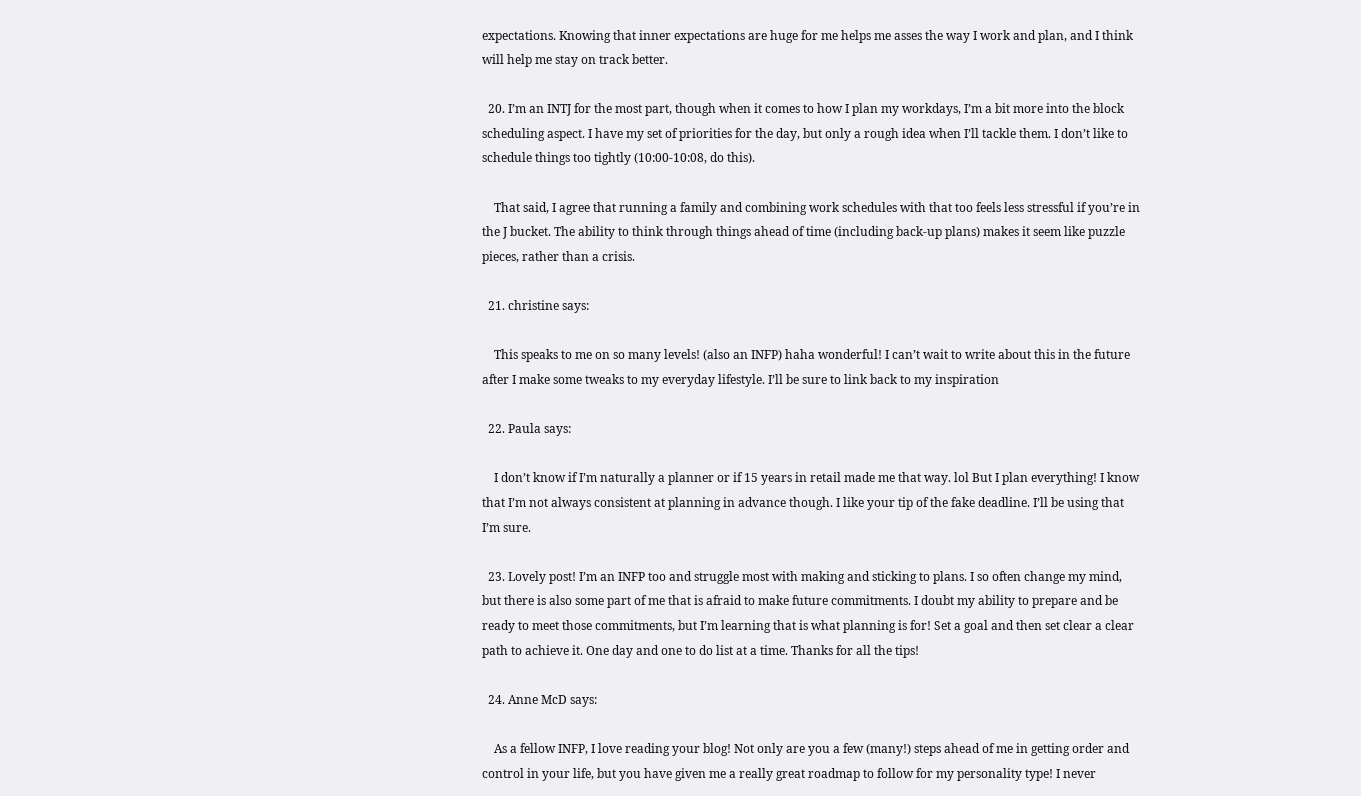expectations. Knowing that inner expectations are huge for me helps me asses the way I work and plan, and I think will help me stay on track better.

  20. I’m an INTJ for the most part, though when it comes to how I plan my workdays, I’m a bit more into the block scheduling aspect. I have my set of priorities for the day, but only a rough idea when I’ll tackle them. I don’t like to schedule things too tightly (10:00-10:08, do this).

    That said, I agree that running a family and combining work schedules with that too feels less stressful if you’re in the J bucket. The ability to think through things ahead of time (including back-up plans) makes it seem like puzzle pieces, rather than a crisis.

  21. christine says:

    This speaks to me on so many levels! (also an INFP) haha wonderful! I can’t wait to write about this in the future after I make some tweaks to my everyday lifestyle. I’ll be sure to link back to my inspiration

  22. Paula says:

    I don’t know if I’m naturally a planner or if 15 years in retail made me that way. lol But I plan everything! I know that I’m not always consistent at planning in advance though. I like your tip of the fake deadline. I’ll be using that I’m sure.

  23. Lovely post! I’m an INFP too and struggle most with making and sticking to plans. I so often change my mind, but there is also some part of me that is afraid to make future commitments. I doubt my ability to prepare and be ready to meet those commitments, but I’m learning that is what planning is for! Set a goal and then set clear a clear path to achieve it. One day and one to do list at a time. Thanks for all the tips!

  24. Anne McD says:

    As a fellow INFP, I love reading your blog! Not only are you a few (many!) steps ahead of me in getting order and control in your life, but you have given me a really great roadmap to follow for my personality type! I never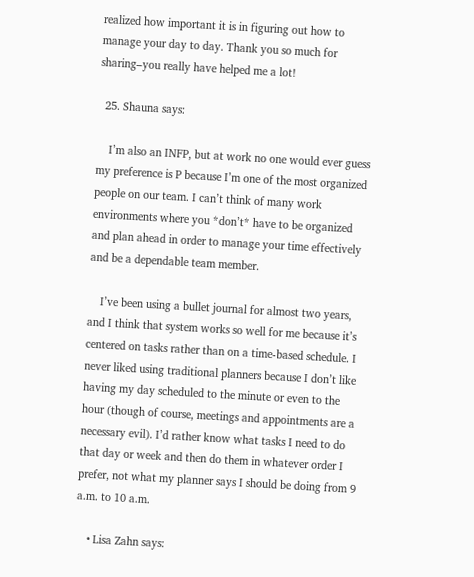realized how important it is in figuring out how to manage your day to day. Thank you so much for sharing–you really have helped me a lot!

  25. Shauna says:

    I’m also an INFP, but at work no one would ever guess my preference is P because I’m one of the most organized people on our team. I can’t think of many work environments where you *don’t* have to be organized and plan ahead in order to manage your time effectively and be a dependable team member.

    I’ve been using a bullet journal for almost two years, and I think that system works so well for me because it’s centered on tasks rather than on a time-based schedule. I never liked using traditional planners because I don’t like having my day scheduled to the minute or even to the hour (though of course, meetings and appointments are a necessary evil). I’d rather know what tasks I need to do that day or week and then do them in whatever order I prefer, not what my planner says I should be doing from 9 a.m. to 10 a.m.

    • Lisa Zahn says: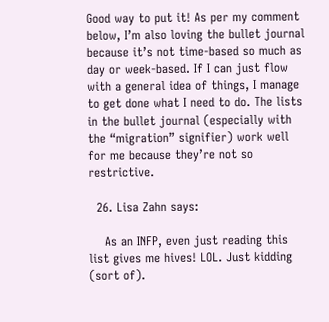Good way to put it! As per my comment below, I’m also loving the bullet journal because it’s not time-based so much as day or week-based. If I can just flow with a general idea of things, I manage to get done what I need to do. The lists in the bullet journal (especially with the “migration” signifier) work well for me because they’re not so restrictive.

  26. Lisa Zahn says:

    As an INFP, even just reading this list gives me hives! LOL. Just kidding (sort of).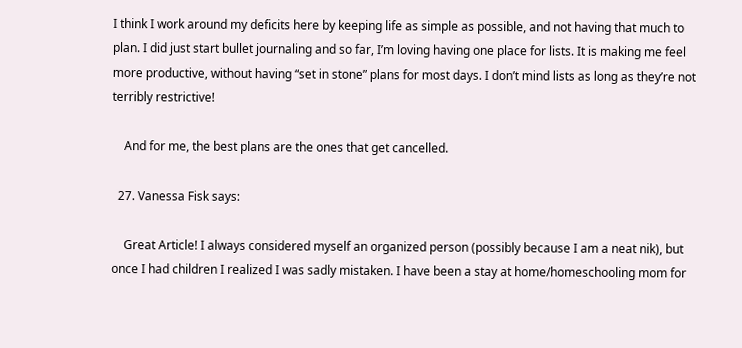I think I work around my deficits here by keeping life as simple as possible, and not having that much to plan. I did just start bullet journaling and so far, I’m loving having one place for lists. It is making me feel more productive, without having “set in stone” plans for most days. I don’t mind lists as long as they’re not terribly restrictive!

    And for me, the best plans are the ones that get cancelled.

  27. Vanessa Fisk says:

    Great Article! I always considered myself an organized person (possibly because I am a neat nik), but once I had children I realized I was sadly mistaken. I have been a stay at home/homeschooling mom for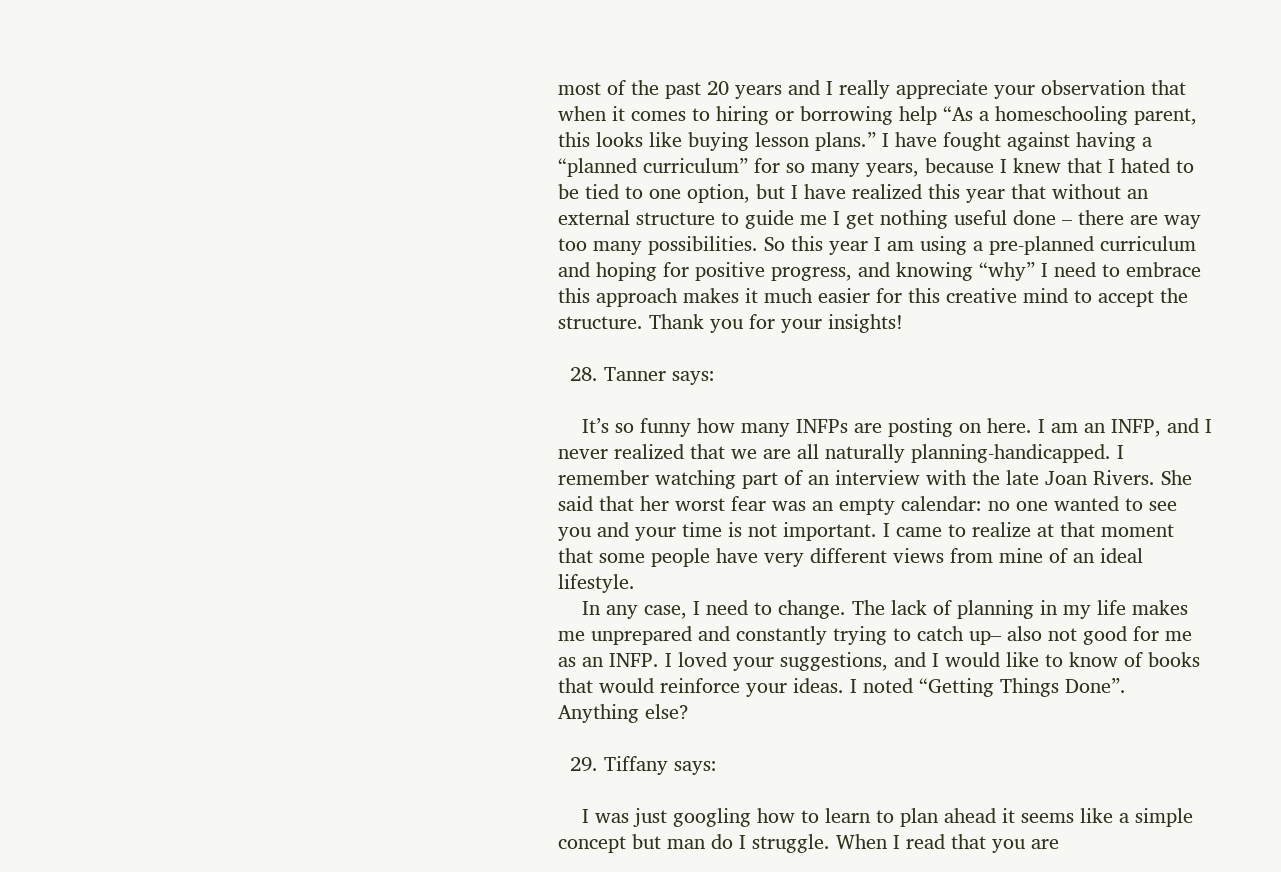most of the past 20 years and I really appreciate your observation that when it comes to hiring or borrowing help “As a homeschooling parent, this looks like buying lesson plans.” I have fought against having a “planned curriculum” for so many years, because I knew that I hated to be tied to one option, but I have realized this year that without an external structure to guide me I get nothing useful done – there are way too many possibilities. So this year I am using a pre-planned curriculum and hoping for positive progress, and knowing “why” I need to embrace this approach makes it much easier for this creative mind to accept the structure. Thank you for your insights!

  28. Tanner says:

    It’s so funny how many INFPs are posting on here. I am an INFP, and I never realized that we are all naturally planning-handicapped. I remember watching part of an interview with the late Joan Rivers. She said that her worst fear was an empty calendar: no one wanted to see you and your time is not important. I came to realize at that moment that some people have very different views from mine of an ideal lifestyle.
    In any case, I need to change. The lack of planning in my life makes me unprepared and constantly trying to catch up– also not good for me as an INFP. I loved your suggestions, and I would like to know of books that would reinforce your ideas. I noted “Getting Things Done”. Anything else?

  29. Tiffany says:

    I was just googling how to learn to plan ahead it seems like a simple concept but man do I struggle. When I read that you are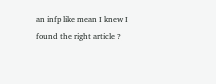an infp like mean I knew I found the right article ?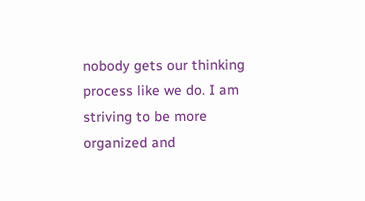nobody gets our thinking process like we do. I am striving to be more organized and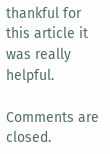thankful for this article it was really helpful.

Comments are closed.